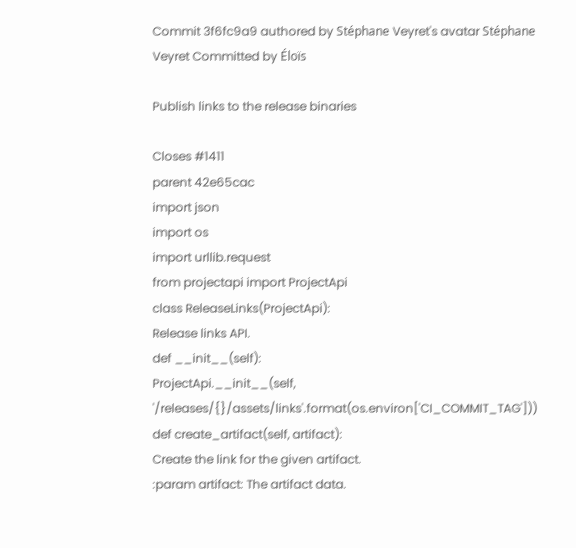Commit 3f6fc9a9 authored by Stéphane Veyret's avatar Stéphane Veyret Committed by Éloïs

Publish links to the release binaries

Closes #1411
parent 42e65cac
import json
import os
import urllib.request
from projectapi import ProjectApi
class ReleaseLinks(ProjectApi):
Release links API.
def __init__(self):
ProjectApi.__init__(self, '/releases/{}/assets/links'.format(os.environ['CI_COMMIT_TAG']))
def create_artifact(self, artifact):
Create the link for the given artifact.
:param artifact: The artifact data.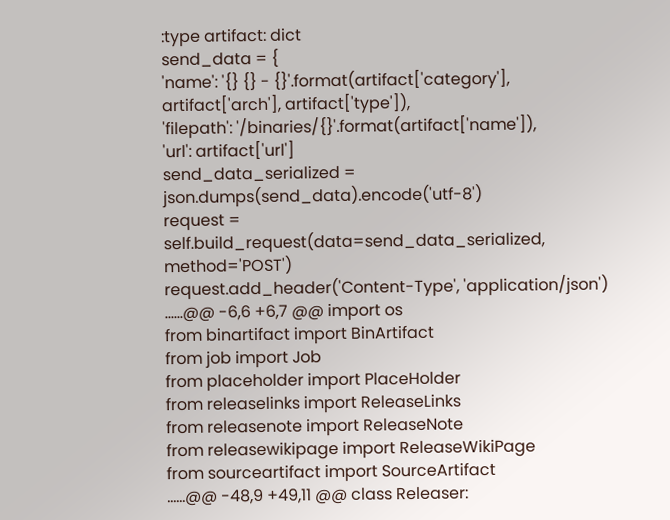:type artifact: dict
send_data = {
'name': '{} {} - {}'.format(artifact['category'], artifact['arch'], artifact['type']),
'filepath': '/binaries/{}'.format(artifact['name']),
'url': artifact['url']
send_data_serialized = json.dumps(send_data).encode('utf-8')
request = self.build_request(data=send_data_serialized, method='POST')
request.add_header('Content-Type', 'application/json')
......@@ -6,6 +6,7 @@ import os
from binartifact import BinArtifact
from job import Job
from placeholder import PlaceHolder
from releaselinks import ReleaseLinks
from releasenote import ReleaseNote
from releasewikipage import ReleaseWikiPage
from sourceartifact import SourceArtifact
......@@ -48,9 +49,11 @@ class Releaser: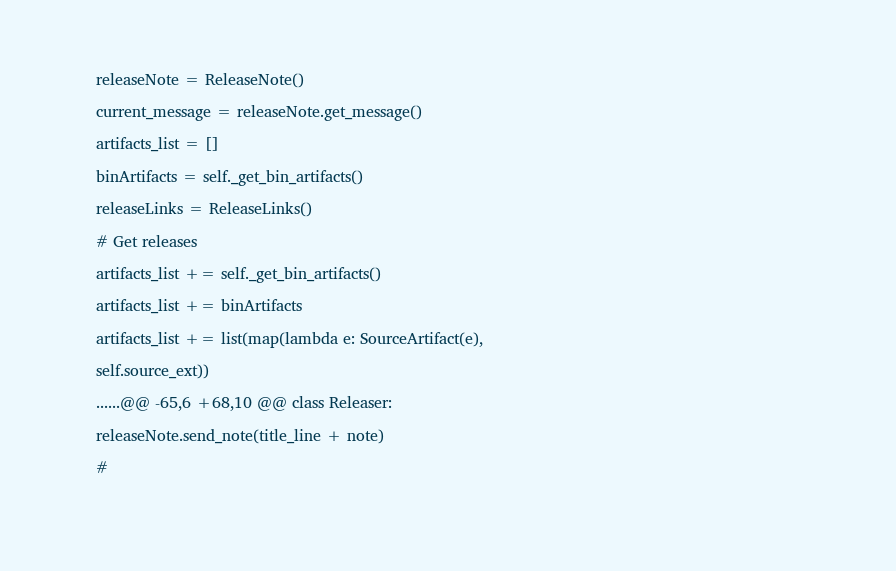releaseNote = ReleaseNote()
current_message = releaseNote.get_message()
artifacts_list = []
binArtifacts = self._get_bin_artifacts()
releaseLinks = ReleaseLinks()
# Get releases
artifacts_list += self._get_bin_artifacts()
artifacts_list += binArtifacts
artifacts_list += list(map(lambda e: SourceArtifact(e), self.source_ext))
......@@ -65,6 +68,10 @@ class Releaser:
releaseNote.send_note(title_line + note)
#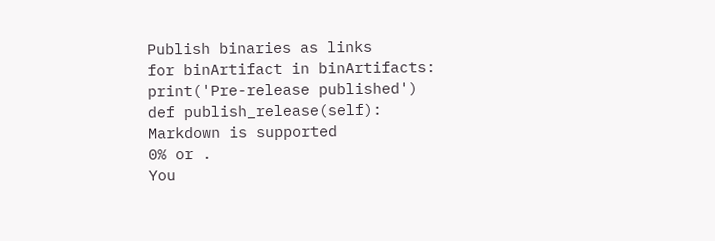Publish binaries as links
for binArtifact in binArtifacts:
print('Pre-release published')
def publish_release(self):
Markdown is supported
0% or .
You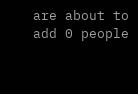are about to add 0 people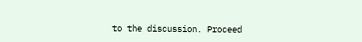to the discussion. Proceed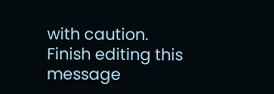with caution.
Finish editing this message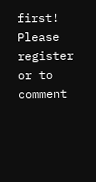first!
Please register or to comment